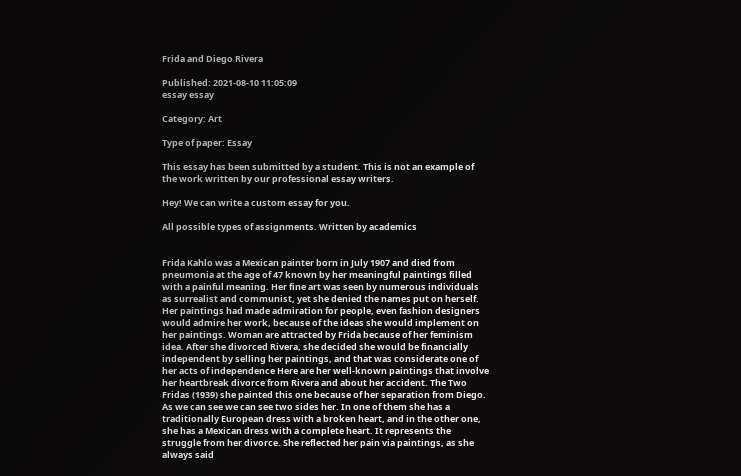Frida and Diego Rivera

Published: 2021-08-10 11:05:09
essay essay

Category: Art

Type of paper: Essay

This essay has been submitted by a student. This is not an example of the work written by our professional essay writers.

Hey! We can write a custom essay for you.

All possible types of assignments. Written by academics


Frida Kahlo was a Mexican painter born in July 1907 and died from pneumonia at the age of 47 known by her meaningful paintings filled with a painful meaning. Her fine art was seen by numerous individuals as surrealist and communist, yet she denied the names put on herself. Her paintings had made admiration for people, even fashion designers would admire her work, because of the ideas she would implement on her paintings. Woman are attracted by Frida because of her feminism idea. After she divorced Rivera, she decided she would be financially independent by selling her paintings, and that was considerate one of her acts of independence Here are her well-known paintings that involve her heartbreak divorce from Rivera and about her accident. The Two Fridas (1939) she painted this one because of her separation from Diego.
As we can see we can see two sides her. In one of them she has a traditionally European dress with a broken heart, and in the other one, she has a Mexican dress with a complete heart. It represents the struggle from her divorce. She reflected her pain via paintings, as she always said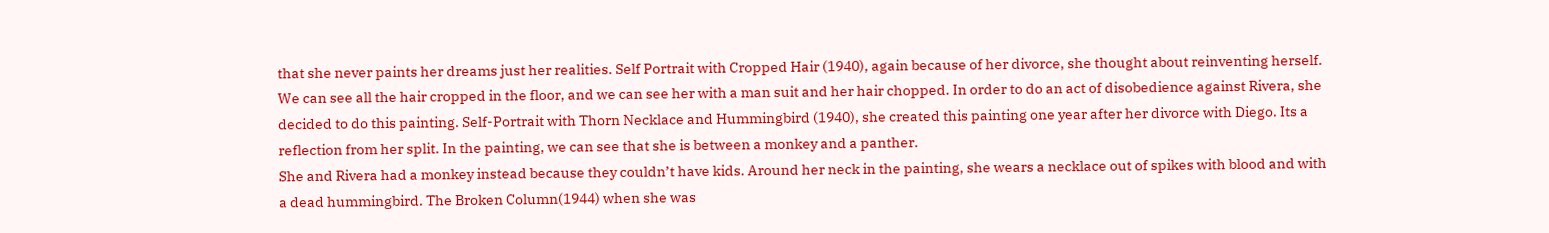that she never paints her dreams just her realities. Self Portrait with Cropped Hair (1940), again because of her divorce, she thought about reinventing herself. We can see all the hair cropped in the floor, and we can see her with a man suit and her hair chopped. In order to do an act of disobedience against Rivera, she decided to do this painting. Self-Portrait with Thorn Necklace and Hummingbird (1940), she created this painting one year after her divorce with Diego. Its a reflection from her split. In the painting, we can see that she is between a monkey and a panther.
She and Rivera had a monkey instead because they couldn’t have kids. Around her neck in the painting, she wears a necklace out of spikes with blood and with a dead hummingbird. The Broken Column(1944) when she was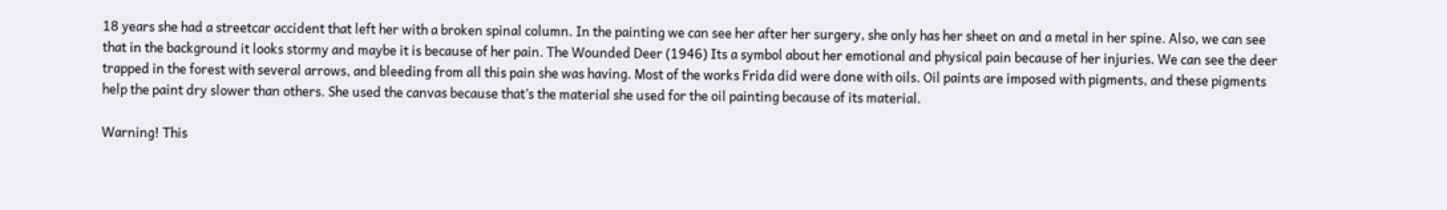18 years she had a streetcar accident that left her with a broken spinal column. In the painting we can see her after her surgery, she only has her sheet on and a metal in her spine. Also, we can see that in the background it looks stormy and maybe it is because of her pain. The Wounded Deer (1946) Its a symbol about her emotional and physical pain because of her injuries. We can see the deer trapped in the forest with several arrows, and bleeding from all this pain she was having. Most of the works Frida did were done with oils. Oil paints are imposed with pigments, and these pigments help the paint dry slower than others. She used the canvas because that’s the material she used for the oil painting because of its material.

Warning! This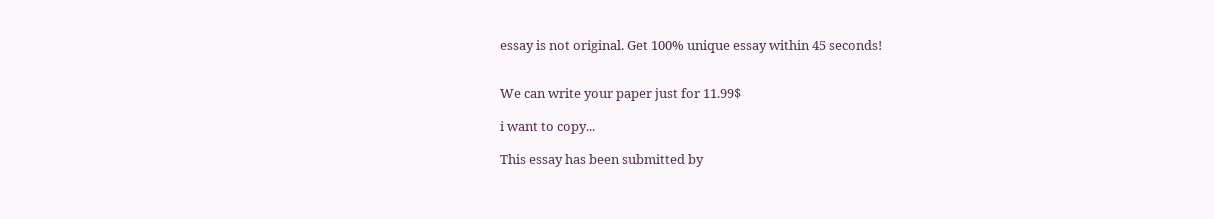essay is not original. Get 100% unique essay within 45 seconds!


We can write your paper just for 11.99$

i want to copy...

This essay has been submitted by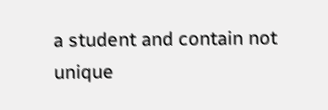a student and contain not unique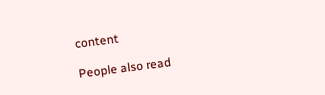content

People also read